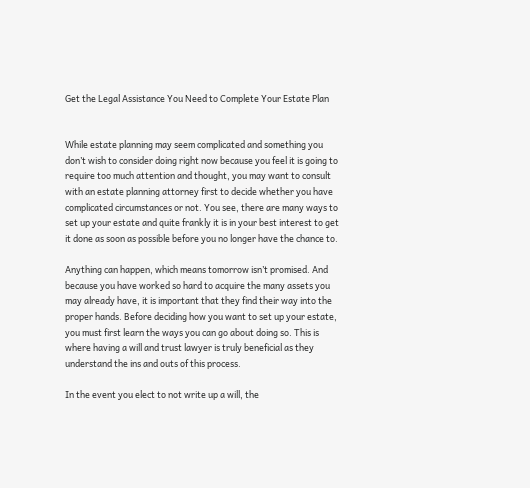Get the Legal Assistance You Need to Complete Your Estate Plan


While estate planning may seem complicated and something you don’t wish to consider doing right now because you feel it is going to require too much attention and thought, you may want to consult with an estate planning attorney first to decide whether you have complicated circumstances or not. You see, there are many ways to set up your estate and quite frankly it is in your best interest to get it done as soon as possible before you no longer have the chance to.

Anything can happen, which means tomorrow isn’t promised. And because you have worked so hard to acquire the many assets you may already have, it is important that they find their way into the proper hands. Before deciding how you want to set up your estate, you must first learn the ways you can go about doing so. This is where having a will and trust lawyer is truly beneficial as they understand the ins and outs of this process.

In the event you elect to not write up a will, the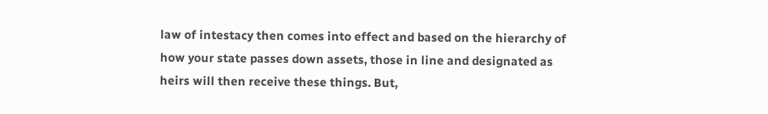law of intestacy then comes into effect and based on the hierarchy of how your state passes down assets, those in line and designated as heirs will then receive these things. But,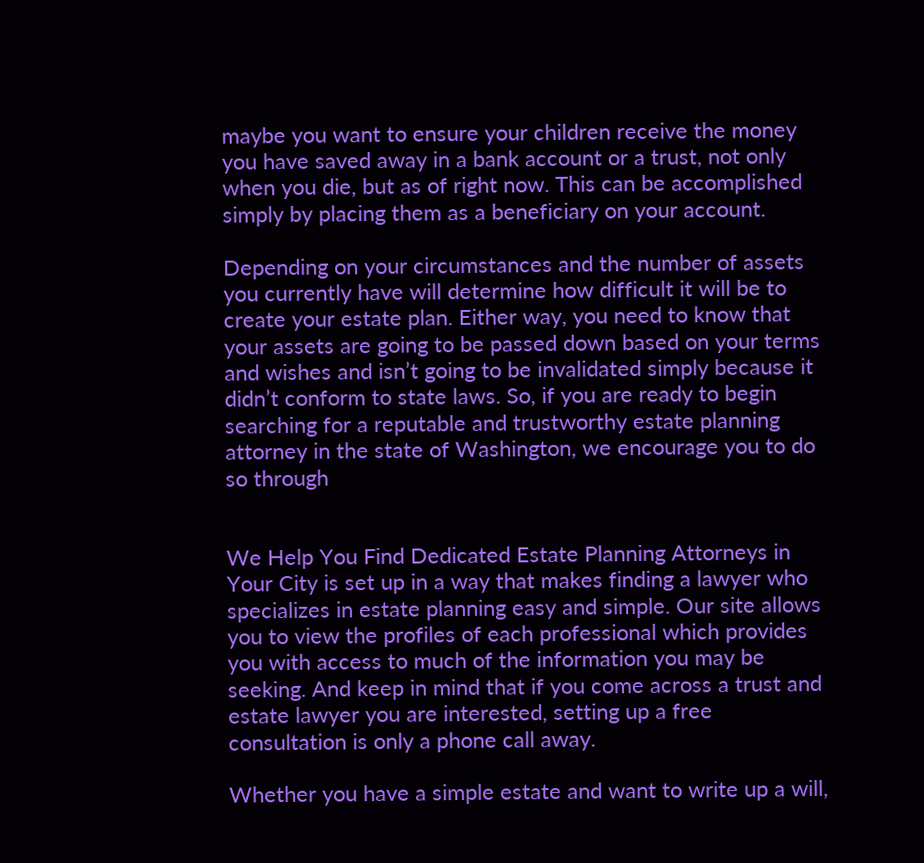maybe you want to ensure your children receive the money you have saved away in a bank account or a trust, not only when you die, but as of right now. This can be accomplished simply by placing them as a beneficiary on your account.

Depending on your circumstances and the number of assets you currently have will determine how difficult it will be to create your estate plan. Either way, you need to know that your assets are going to be passed down based on your terms and wishes and isn’t going to be invalidated simply because it didn’t conform to state laws. So, if you are ready to begin searching for a reputable and trustworthy estate planning attorney in the state of Washington, we encourage you to do so through


We Help You Find Dedicated Estate Planning Attorneys in Your City is set up in a way that makes finding a lawyer who specializes in estate planning easy and simple. Our site allows you to view the profiles of each professional which provides you with access to much of the information you may be seeking. And keep in mind that if you come across a trust and estate lawyer you are interested, setting up a free consultation is only a phone call away.

Whether you have a simple estate and want to write up a will,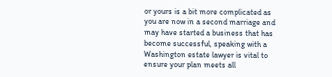or yours is a bit more complicated as you are now in a second marriage and may have started a business that has become successful, speaking with a Washington estate lawyer is vital to ensure your plan meets all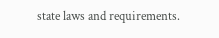state laws and requirements.